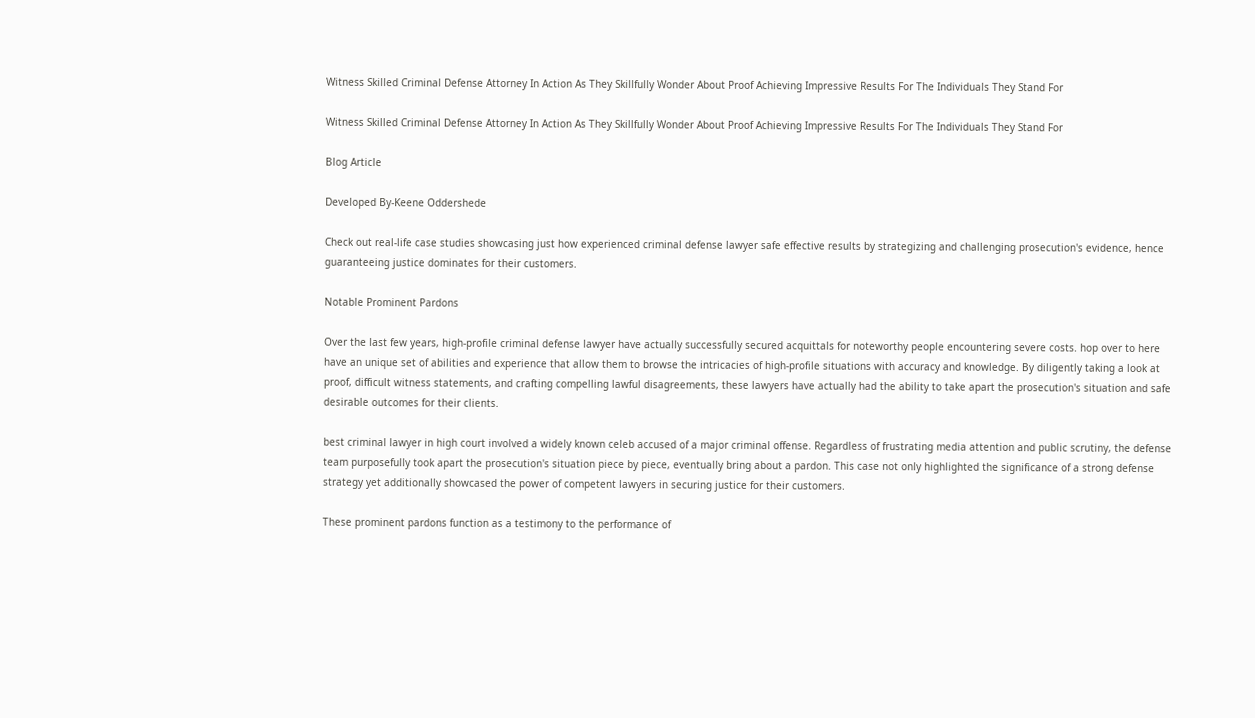Witness Skilled Criminal Defense Attorney In Action As They Skillfully Wonder About Proof Achieving Impressive Results For The Individuals They Stand For

Witness Skilled Criminal Defense Attorney In Action As They Skillfully Wonder About Proof Achieving Impressive Results For The Individuals They Stand For

Blog Article

Developed By-Keene Oddershede

Check out real-life case studies showcasing just how experienced criminal defense lawyer safe effective results by strategizing and challenging prosecution's evidence, hence guaranteeing justice dominates for their customers.

Notable Prominent Pardons

Over the last few years, high-profile criminal defense lawyer have actually successfully secured acquittals for noteworthy people encountering severe costs. hop over to here have an unique set of abilities and experience that allow them to browse the intricacies of high-profile situations with accuracy and knowledge. By diligently taking a look at proof, difficult witness statements, and crafting compelling lawful disagreements, these lawyers have actually had the ability to take apart the prosecution's situation and safe desirable outcomes for their clients.

best criminal lawyer in high court involved a widely known celeb accused of a major criminal offense. Regardless of frustrating media attention and public scrutiny, the defense team purposefully took apart the prosecution's situation piece by piece, eventually bring about a pardon. This case not only highlighted the significance of a strong defense strategy yet additionally showcased the power of competent lawyers in securing justice for their customers.

These prominent pardons function as a testimony to the performance of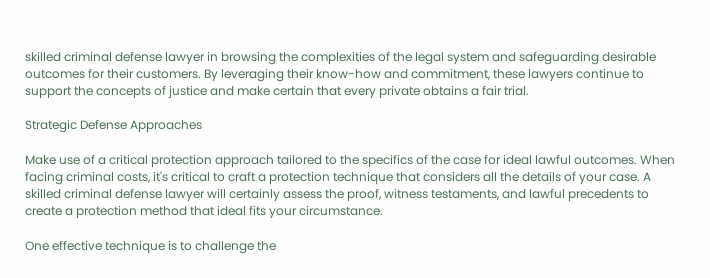skilled criminal defense lawyer in browsing the complexities of the legal system and safeguarding desirable outcomes for their customers. By leveraging their know-how and commitment, these lawyers continue to support the concepts of justice and make certain that every private obtains a fair trial.

Strategic Defense Approaches

Make use of a critical protection approach tailored to the specifics of the case for ideal lawful outcomes. When facing criminal costs, it's critical to craft a protection technique that considers all the details of your case. A skilled criminal defense lawyer will certainly assess the proof, witness testaments, and lawful precedents to create a protection method that ideal fits your circumstance.

One effective technique is to challenge the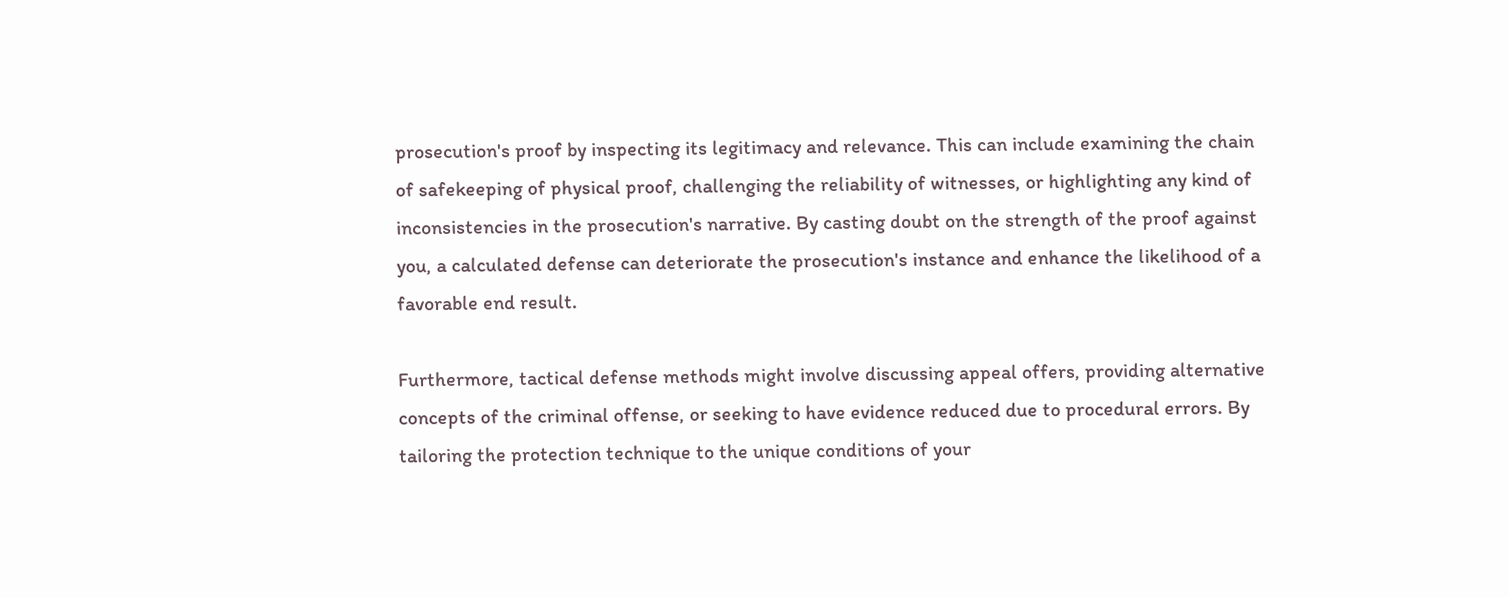prosecution's proof by inspecting its legitimacy and relevance. This can include examining the chain of safekeeping of physical proof, challenging the reliability of witnesses, or highlighting any kind of inconsistencies in the prosecution's narrative. By casting doubt on the strength of the proof against you, a calculated defense can deteriorate the prosecution's instance and enhance the likelihood of a favorable end result.

Furthermore, tactical defense methods might involve discussing appeal offers, providing alternative concepts of the criminal offense, or seeking to have evidence reduced due to procedural errors. By tailoring the protection technique to the unique conditions of your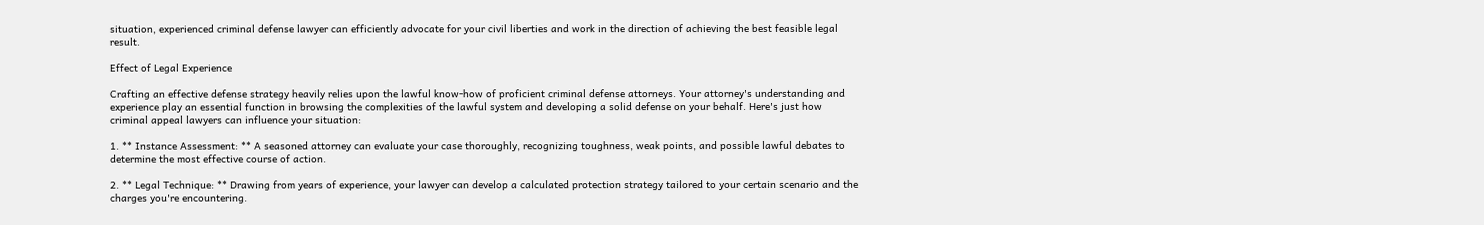situation, experienced criminal defense lawyer can efficiently advocate for your civil liberties and work in the direction of achieving the best feasible legal result.

Effect of Legal Experience

Crafting an effective defense strategy heavily relies upon the lawful know-how of proficient criminal defense attorneys. Your attorney's understanding and experience play an essential function in browsing the complexities of the lawful system and developing a solid defense on your behalf. Here's just how criminal appeal lawyers can influence your situation:

1. ** Instance Assessment: ** A seasoned attorney can evaluate your case thoroughly, recognizing toughness, weak points, and possible lawful debates to determine the most effective course of action.

2. ** Legal Technique: ** Drawing from years of experience, your lawyer can develop a calculated protection strategy tailored to your certain scenario and the charges you're encountering.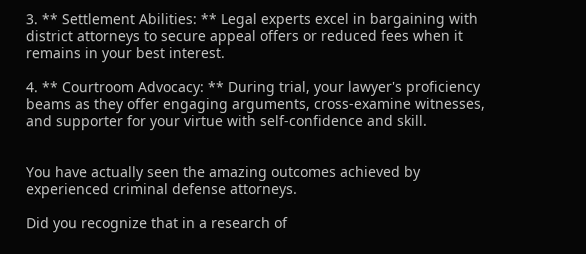3. ** Settlement Abilities: ** Legal experts excel in bargaining with district attorneys to secure appeal offers or reduced fees when it remains in your best interest.

4. ** Courtroom Advocacy: ** During trial, your lawyer's proficiency beams as they offer engaging arguments, cross-examine witnesses, and supporter for your virtue with self-confidence and skill.


You have actually seen the amazing outcomes achieved by experienced criminal defense attorneys.

Did you recognize that in a research of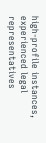high-profile instances, experienced legal representatives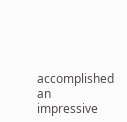accomplished an impressive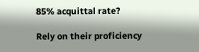85% acquittal rate?

Rely on their proficiency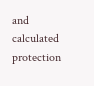and calculated protection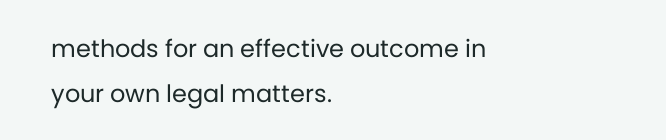methods for an effective outcome in your own legal matters.